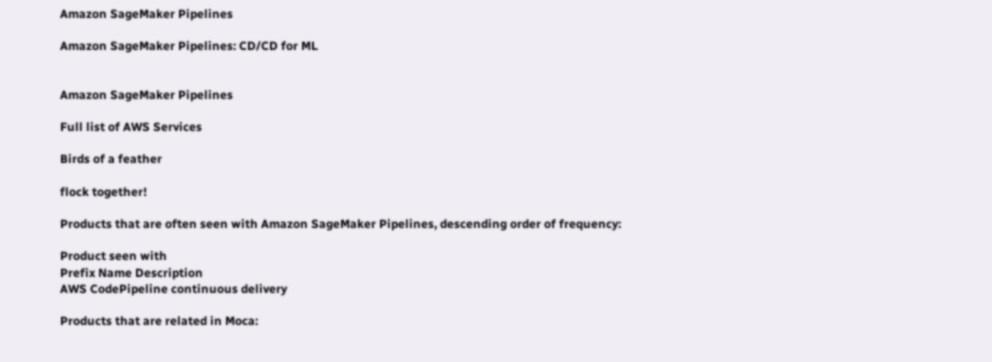Amazon SageMaker Pipelines

Amazon SageMaker Pipelines: CD/CD for ML


Amazon SageMaker Pipelines

Full list of AWS Services

Birds of a feather

flock together!

Products that are often seen with Amazon SageMaker Pipelines, descending order of frequency:

Product seen with
Prefix Name Description
AWS CodePipeline continuous delivery

Products that are related in Moca: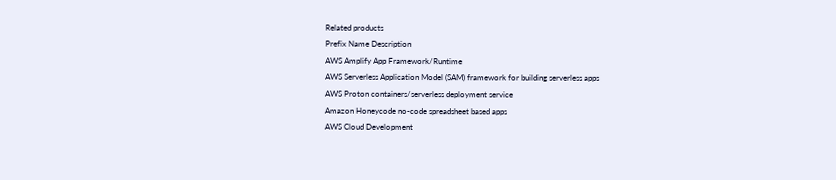Related products
Prefix Name Description
AWS Amplify App Framework/Runtime
AWS Serverless Application Model (SAM) framework for building serverless apps
AWS Proton containers/serverless deployment service
Amazon Honeycode no-code spreadsheet based apps
AWS Cloud Development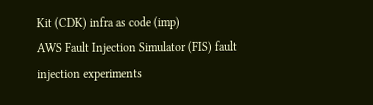Kit (CDK) infra as code (imp)
AWS Fault Injection Simulator (FIS) fault injection experiments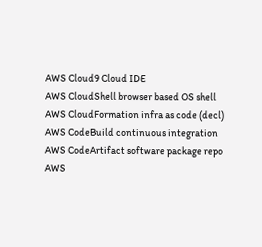AWS Cloud9 Cloud IDE
AWS CloudShell browser based OS shell
AWS CloudFormation infra as code (decl)
AWS CodeBuild continuous integration
AWS CodeArtifact software package repo
AWS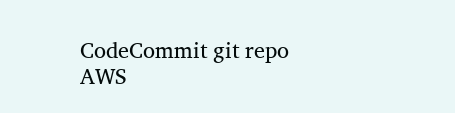CodeCommit git repo
AWS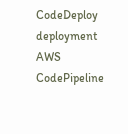CodeDeploy deployment
AWS CodePipeline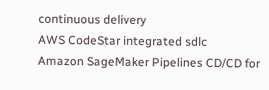continuous delivery
AWS CodeStar integrated sdlc
Amazon SageMaker Pipelines CD/CD for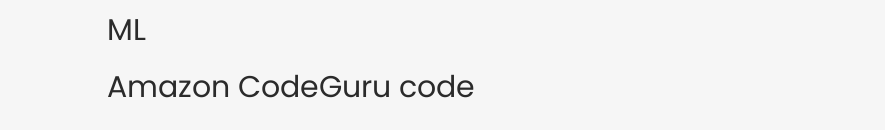ML
Amazon CodeGuru code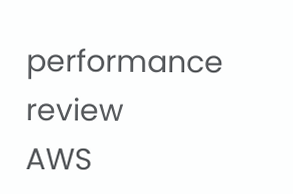performance review
AWS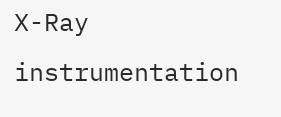X-Ray instrumentation